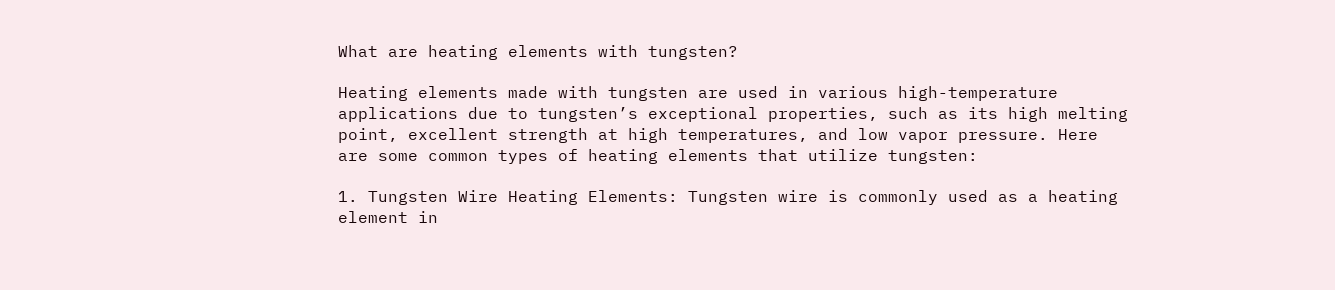What are heating elements with tungsten?

Heating elements made with tungsten are used in various high-temperature applications due to tungsten’s exceptional properties, such as its high melting point, excellent strength at high temperatures, and low vapor pressure. Here are some common types of heating elements that utilize tungsten:

1. Tungsten Wire Heating Elements: Tungsten wire is commonly used as a heating element in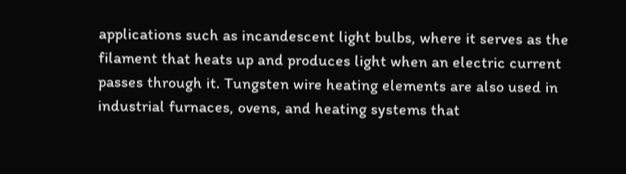applications such as incandescent light bulbs, where it serves as the filament that heats up and produces light when an electric current passes through it. Tungsten wire heating elements are also used in industrial furnaces, ovens, and heating systems that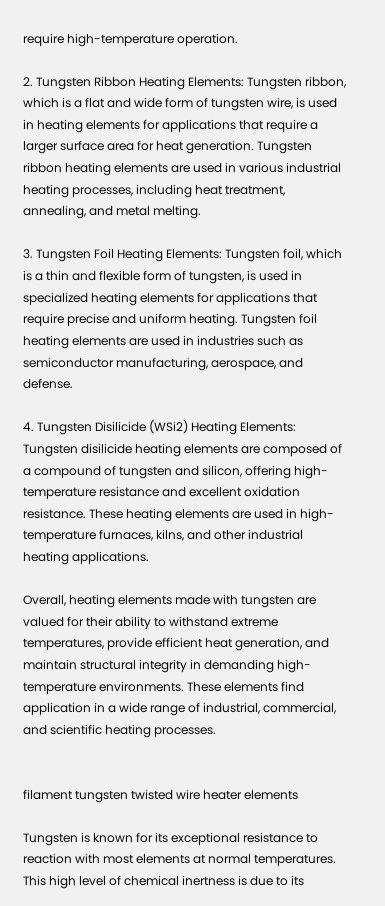require high-temperature operation.

2. Tungsten Ribbon Heating Elements: Tungsten ribbon, which is a flat and wide form of tungsten wire, is used in heating elements for applications that require a larger surface area for heat generation. Tungsten ribbon heating elements are used in various industrial heating processes, including heat treatment, annealing, and metal melting.

3. Tungsten Foil Heating Elements: Tungsten foil, which is a thin and flexible form of tungsten, is used in specialized heating elements for applications that require precise and uniform heating. Tungsten foil heating elements are used in industries such as semiconductor manufacturing, aerospace, and defense.

4. Tungsten Disilicide (WSi2) Heating Elements: Tungsten disilicide heating elements are composed of a compound of tungsten and silicon, offering high-temperature resistance and excellent oxidation resistance. These heating elements are used in high-temperature furnaces, kilns, and other industrial heating applications.

Overall, heating elements made with tungsten are valued for their ability to withstand extreme temperatures, provide efficient heat generation, and maintain structural integrity in demanding high-temperature environments. These elements find application in a wide range of industrial, commercial, and scientific heating processes.


filament tungsten twisted wire heater elements

Tungsten is known for its exceptional resistance to reaction with most elements at normal temperatures. This high level of chemical inertness is due to its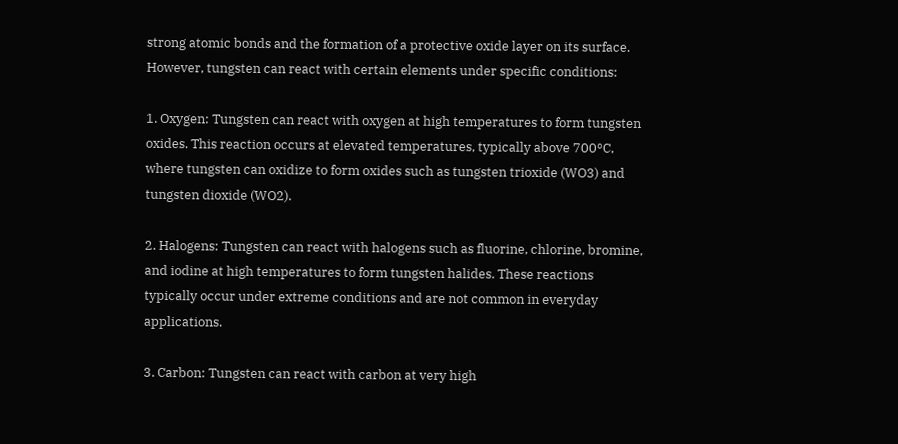strong atomic bonds and the formation of a protective oxide layer on its surface. However, tungsten can react with certain elements under specific conditions:

1. Oxygen: Tungsten can react with oxygen at high temperatures to form tungsten oxides. This reaction occurs at elevated temperatures, typically above 700°C, where tungsten can oxidize to form oxides such as tungsten trioxide (WO3) and tungsten dioxide (WO2).

2. Halogens: Tungsten can react with halogens such as fluorine, chlorine, bromine, and iodine at high temperatures to form tungsten halides. These reactions typically occur under extreme conditions and are not common in everyday applications.

3. Carbon: Tungsten can react with carbon at very high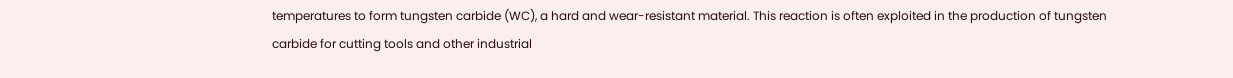temperatures to form tungsten carbide (WC), a hard and wear-resistant material. This reaction is often exploited in the production of tungsten carbide for cutting tools and other industrial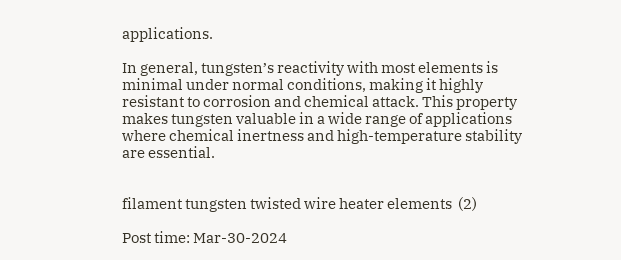applications.

In general, tungsten’s reactivity with most elements is minimal under normal conditions, making it highly resistant to corrosion and chemical attack. This property makes tungsten valuable in a wide range of applications where chemical inertness and high-temperature stability are essential.


filament tungsten twisted wire heater elements  (2)

Post time: Mar-30-2024